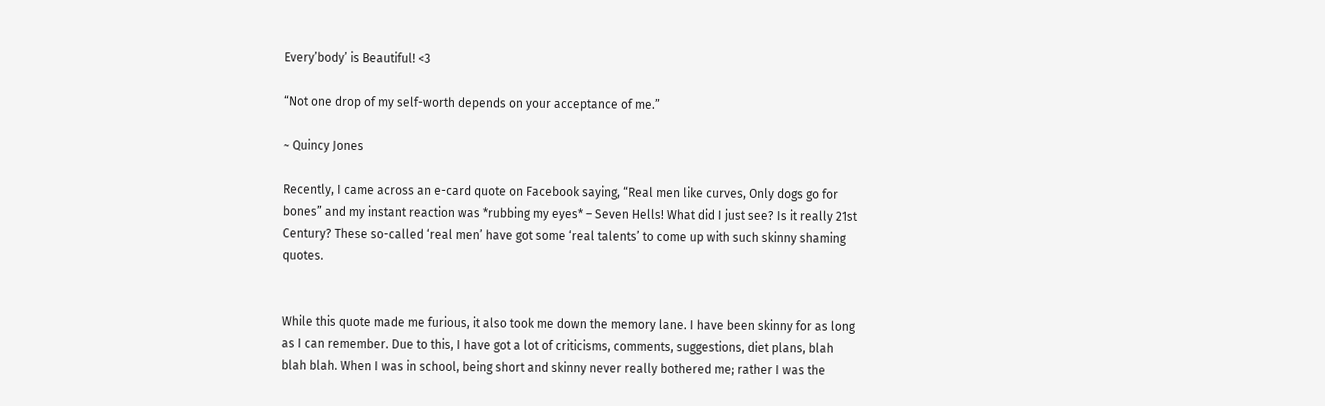Every’body’ is Beautiful! <3

“Not one drop of my self-worth depends on your acceptance of me.”

~ Quincy Jones

Recently, I came across an e-card quote on Facebook saying, “Real men like curves, Only dogs go for bones” and my instant reaction was *rubbing my eyes* – Seven Hells! What did I just see? Is it really 21st Century? These so-called ‘real men’ have got some ‘real talents’ to come up with such skinny shaming quotes.


While this quote made me furious, it also took me down the memory lane. I have been skinny for as long as I can remember. Due to this, I have got a lot of criticisms, comments, suggestions, diet plans, blah blah blah. When I was in school, being short and skinny never really bothered me; rather I was the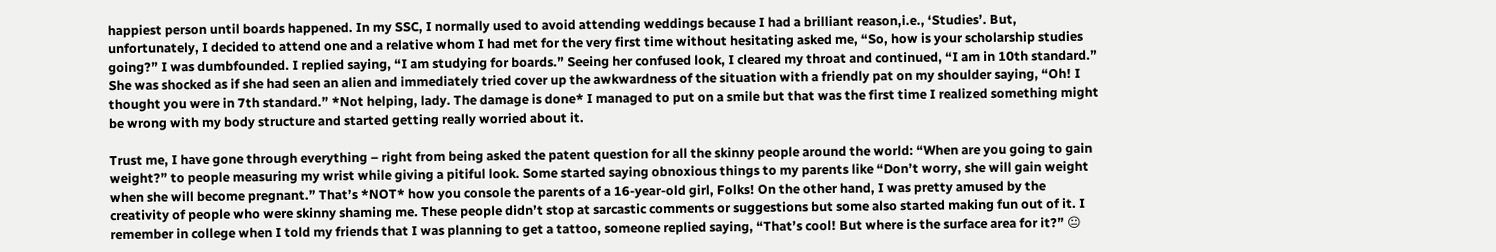happiest person until boards happened. In my SSC, I normally used to avoid attending weddings because I had a brilliant reason,i.e., ‘Studies’. But, unfortunately, I decided to attend one and a relative whom I had met for the very first time without hesitating asked me, “So, how is your scholarship studies going?” I was dumbfounded. I replied saying, “I am studying for boards.” Seeing her confused look, I cleared my throat and continued, “I am in 10th standard.” She was shocked as if she had seen an alien and immediately tried cover up the awkwardness of the situation with a friendly pat on my shoulder saying, “Oh! I thought you were in 7th standard.” *Not helping, lady. The damage is done* I managed to put on a smile but that was the first time I realized something might be wrong with my body structure and started getting really worried about it.

Trust me, I have gone through everything – right from being asked the patent question for all the skinny people around the world: “When are you going to gain weight?” to people measuring my wrist while giving a pitiful look. Some started saying obnoxious things to my parents like “Don’t worry, she will gain weight when she will become pregnant.” That’s *NOT* how you console the parents of a 16-year-old girl, Folks! On the other hand, I was pretty amused by the creativity of people who were skinny shaming me. These people didn’t stop at sarcastic comments or suggestions but some also started making fun out of it. I remember in college when I told my friends that I was planning to get a tattoo, someone replied saying, “That’s cool! But where is the surface area for it?” 😐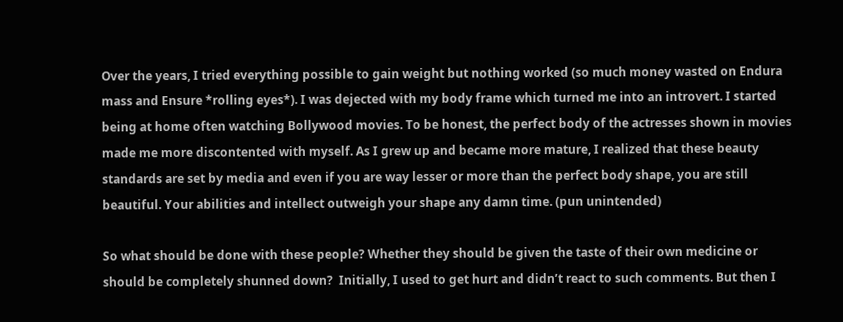Over the years, I tried everything possible to gain weight but nothing worked (so much money wasted on Endura mass and Ensure *rolling eyes*). I was dejected with my body frame which turned me into an introvert. I started being at home often watching Bollywood movies. To be honest, the perfect body of the actresses shown in movies made me more discontented with myself. As I grew up and became more mature, I realized that these beauty standards are set by media and even if you are way lesser or more than the perfect body shape, you are still beautiful. Your abilities and intellect outweigh your shape any damn time. (pun unintended)

So what should be done with these people? Whether they should be given the taste of their own medicine or should be completely shunned down?  Initially, I used to get hurt and didn’t react to such comments. But then I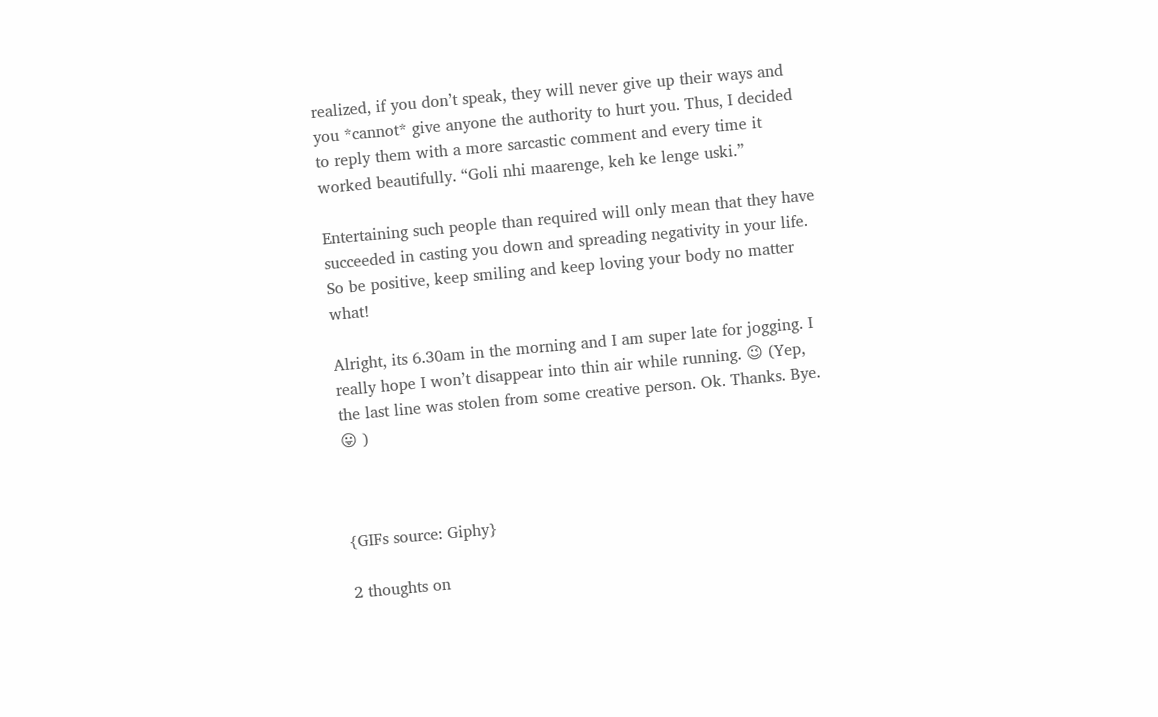realized, if you don’t speak, they will never give up their ways and you *cannot* give anyone the authority to hurt you. Thus, I decided to reply them with a more sarcastic comment and every time it worked beautifully. “Goli nhi maarenge, keh ke lenge uski.”

Entertaining such people than required will only mean that they have succeeded in casting you down and spreading negativity in your life. So be positive, keep smiling and keep loving your body no matter what!

Alright, its 6.30am in the morning and I am super late for jogging. I really hope I won’t disappear into thin air while running. 😉 (Yep, the last line was stolen from some creative person. Ok. Thanks. Bye. 😛 )



{GIFs source: Giphy}

2 thoughts on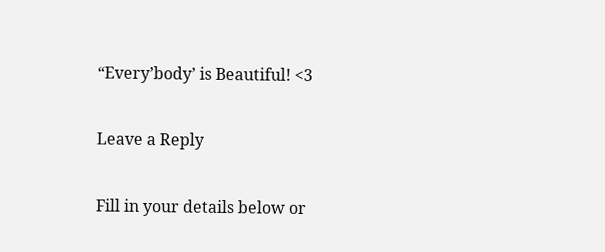“Every’body’ is Beautiful! <3

Leave a Reply

Fill in your details below or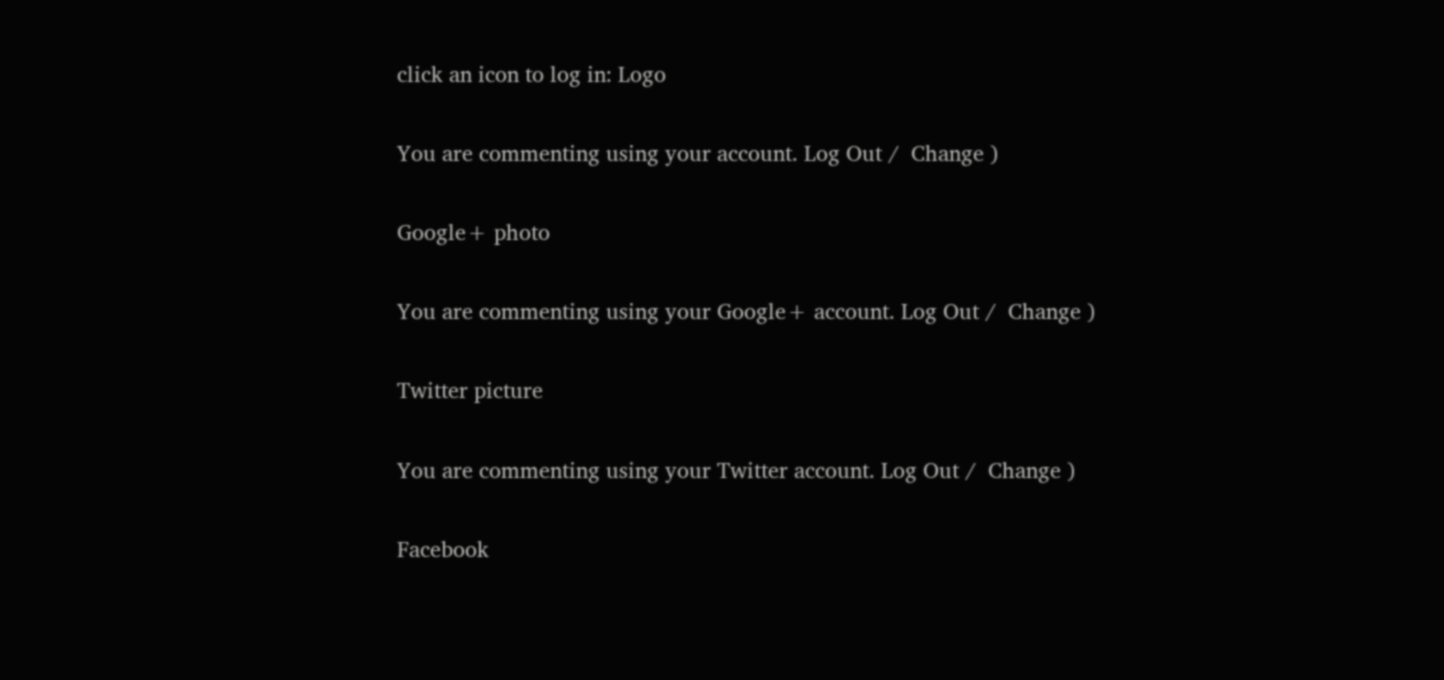click an icon to log in: Logo

You are commenting using your account. Log Out /  Change )

Google+ photo

You are commenting using your Google+ account. Log Out /  Change )

Twitter picture

You are commenting using your Twitter account. Log Out /  Change )

Facebook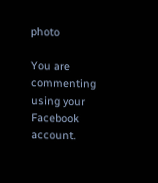photo

You are commenting using your Facebook account.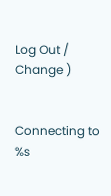Log Out /  Change )


Connecting to %s